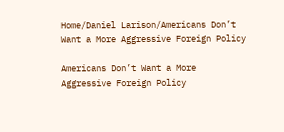Home/Daniel Larison/Americans Don’t Want a More Aggressive Foreign Policy

Americans Don’t Want a More Aggressive Foreign Policy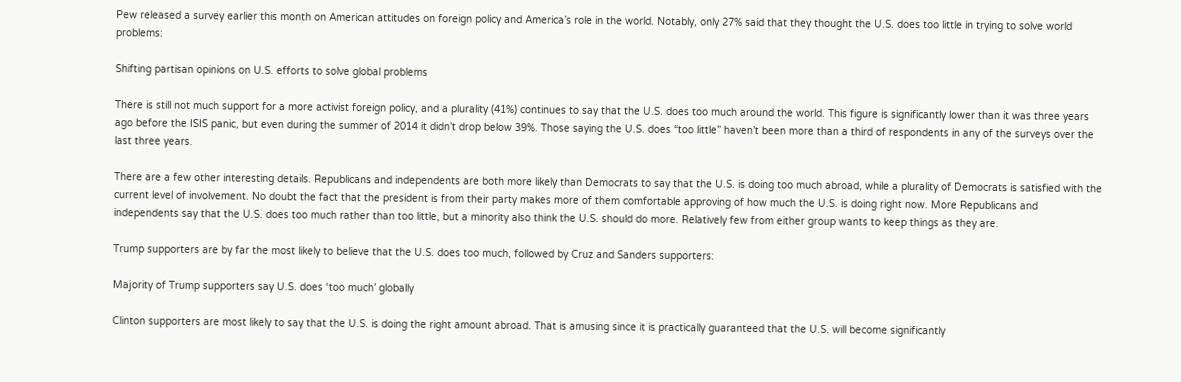Pew released a survey earlier this month on American attitudes on foreign policy and America’s role in the world. Notably, only 27% said that they thought the U.S. does too little in trying to solve world problems:

Shifting partisan opinions on U.S. efforts to solve global problems

There is still not much support for a more activist foreign policy, and a plurality (41%) continues to say that the U.S. does too much around the world. This figure is significantly lower than it was three years ago before the ISIS panic, but even during the summer of 2014 it didn’t drop below 39%. Those saying the U.S. does “too little” haven’t been more than a third of respondents in any of the surveys over the last three years.

There are a few other interesting details. Republicans and independents are both more likely than Democrats to say that the U.S. is doing too much abroad, while a plurality of Democrats is satisfied with the current level of involvement. No doubt the fact that the president is from their party makes more of them comfortable approving of how much the U.S. is doing right now. More Republicans and independents say that the U.S. does too much rather than too little, but a minority also think the U.S. should do more. Relatively few from either group wants to keep things as they are.

Trump supporters are by far the most likely to believe that the U.S. does too much, followed by Cruz and Sanders supporters:

Majority of Trump supporters say U.S. does ‘too much’ globally

Clinton supporters are most likely to say that the U.S. is doing the right amount abroad. That is amusing since it is practically guaranteed that the U.S. will become significantly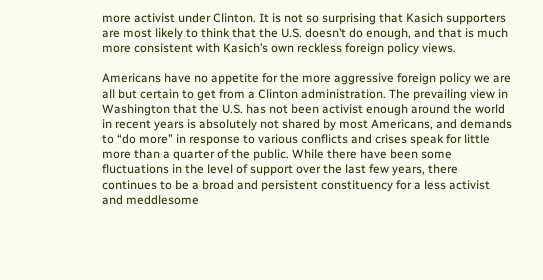more activist under Clinton. It is not so surprising that Kasich supporters are most likely to think that the U.S. doesn’t do enough, and that is much more consistent with Kasich’s own reckless foreign policy views.

Americans have no appetite for the more aggressive foreign policy we are all but certain to get from a Clinton administration. The prevailing view in Washington that the U.S. has not been activist enough around the world in recent years is absolutely not shared by most Americans, and demands to “do more” in response to various conflicts and crises speak for little more than a quarter of the public. While there have been some fluctuations in the level of support over the last few years, there continues to be a broad and persistent constituency for a less activist and meddlesome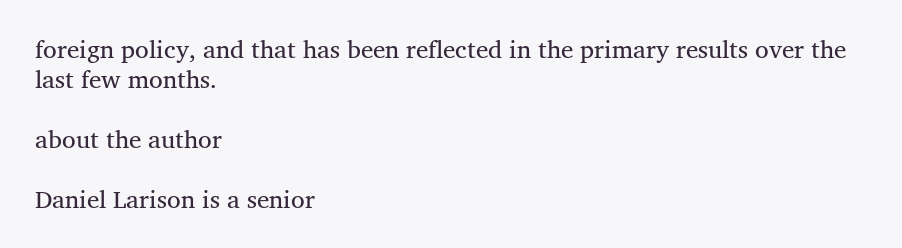foreign policy, and that has been reflected in the primary results over the last few months.

about the author

Daniel Larison is a senior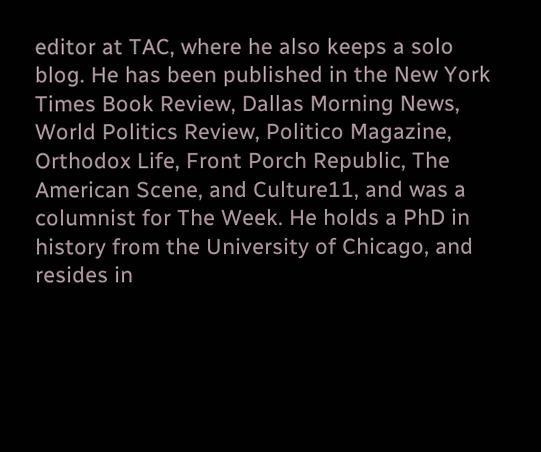editor at TAC, where he also keeps a solo blog. He has been published in the New York Times Book Review, Dallas Morning News, World Politics Review, Politico Magazine, Orthodox Life, Front Porch Republic, The American Scene, and Culture11, and was a columnist for The Week. He holds a PhD in history from the University of Chicago, and resides in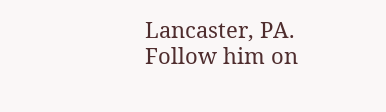Lancaster, PA. Follow him on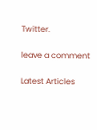Twitter.

leave a comment

Latest Articles